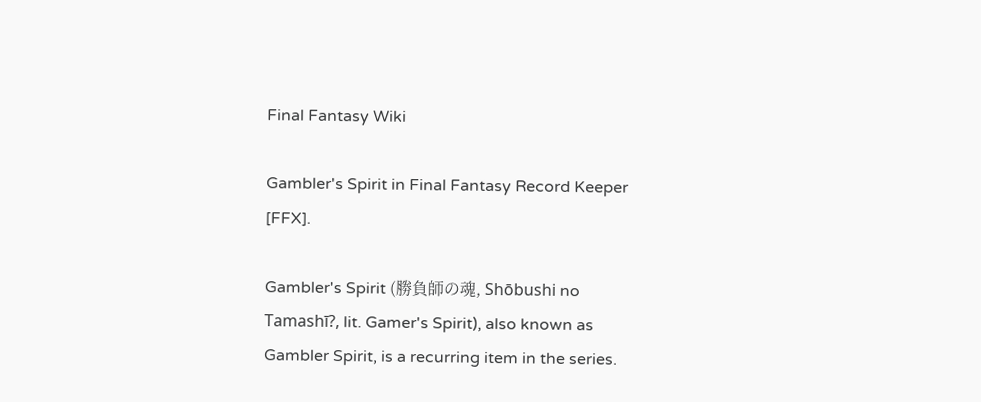Final Fantasy Wiki

Gambler's Spirit in Final Fantasy Record Keeper [FFX].

Gambler's Spirit (勝負師の魂, Shōbushi no Tamashī?, lit. Gamer's Spirit), also known as Gambler Spirit, is a recurring item in the series.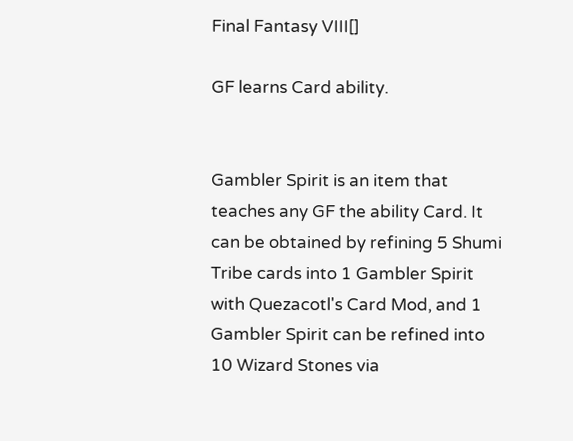Final Fantasy VIII[]

GF learns Card ability.


Gambler Spirit is an item that teaches any GF the ability Card. It can be obtained by refining 5 Shumi Tribe cards into 1 Gambler Spirit with Quezacotl's Card Mod, and 1 Gambler Spirit can be refined into 10 Wizard Stones via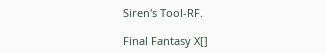Siren's Tool-RF.

Final Fantasy X[]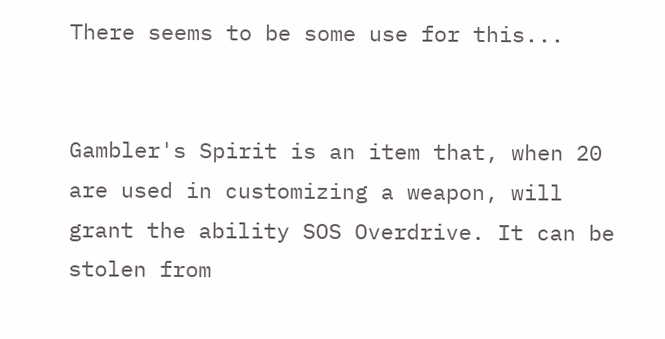There seems to be some use for this...


Gambler's Spirit is an item that, when 20 are used in customizing a weapon, will grant the ability SOS Overdrive. It can be stolen from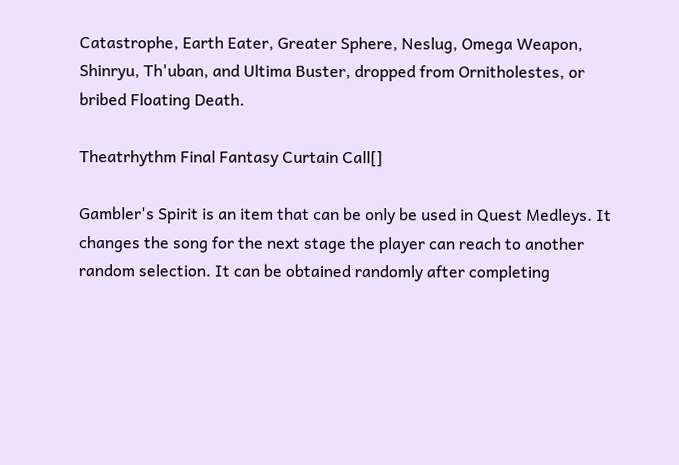Catastrophe, Earth Eater, Greater Sphere, Neslug, Omega Weapon, Shinryu, Th'uban, and Ultima Buster, dropped from Ornitholestes, or bribed Floating Death.

Theatrhythm Final Fantasy Curtain Call[]

Gambler's Spirit is an item that can be only be used in Quest Medleys. It changes the song for the next stage the player can reach to another random selection. It can be obtained randomly after completing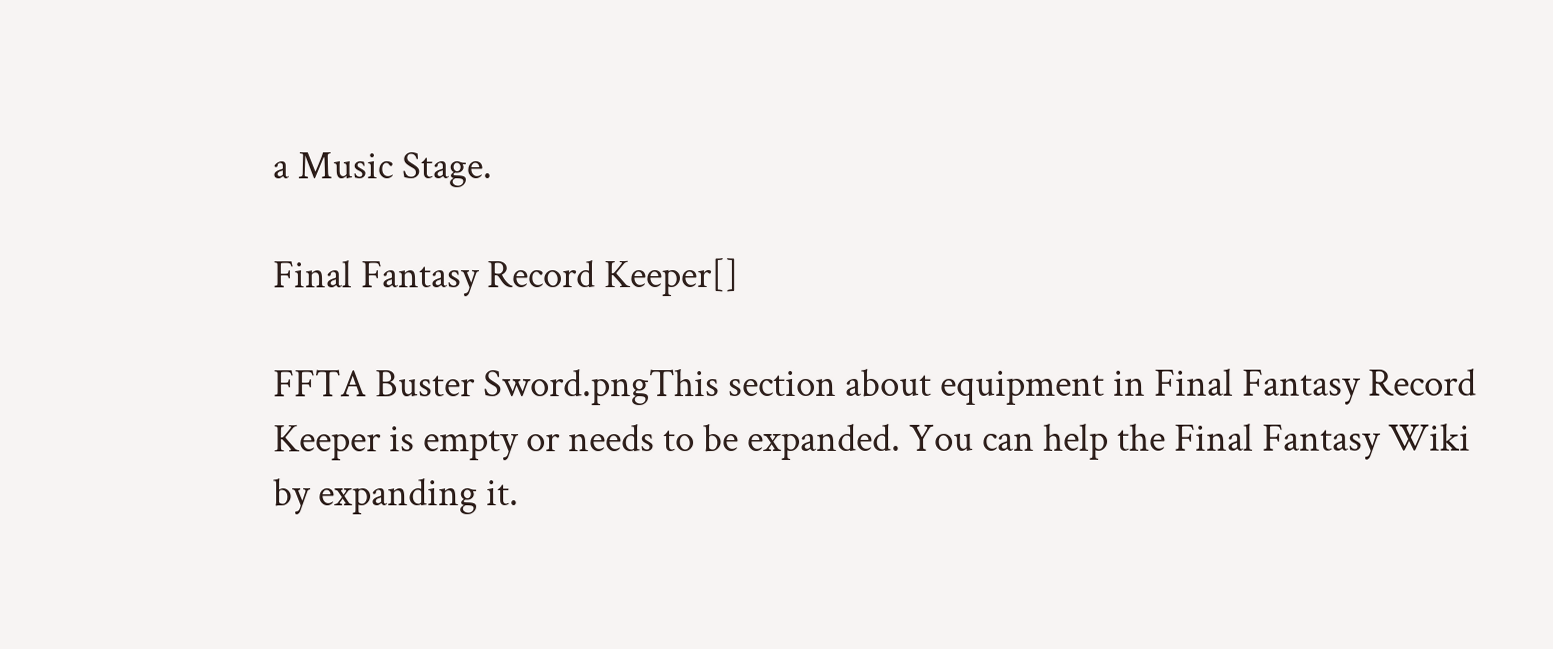a Music Stage.

Final Fantasy Record Keeper[]

FFTA Buster Sword.pngThis section about equipment in Final Fantasy Record Keeper is empty or needs to be expanded. You can help the Final Fantasy Wiki by expanding it.